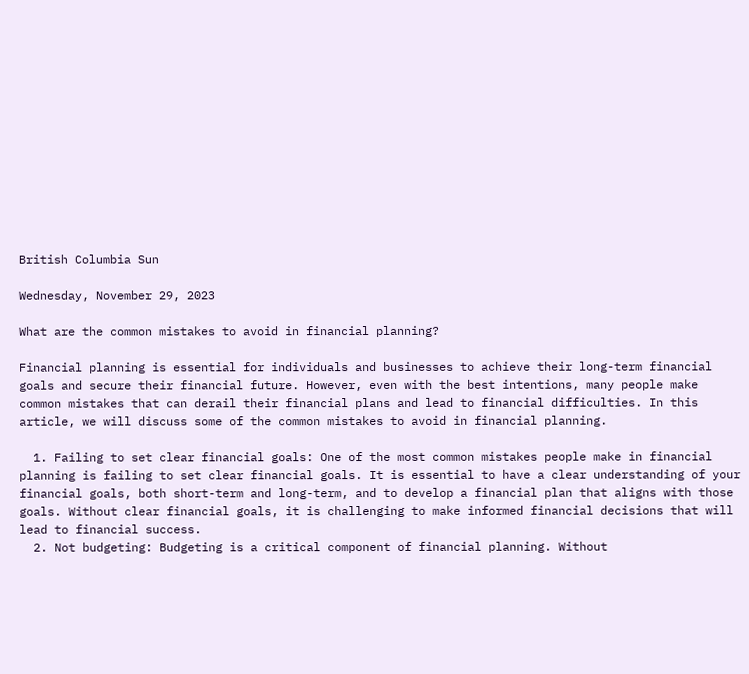British Columbia Sun

Wednesday, November 29, 2023

What are the common mistakes to avoid in financial planning?

Financial planning is essential for individuals and businesses to achieve their long-term financial goals and secure their financial future. However, even with the best intentions, many people make common mistakes that can derail their financial plans and lead to financial difficulties. In this article, we will discuss some of the common mistakes to avoid in financial planning.

  1. Failing to set clear financial goals: One of the most common mistakes people make in financial planning is failing to set clear financial goals. It is essential to have a clear understanding of your financial goals, both short-term and long-term, and to develop a financial plan that aligns with those goals. Without clear financial goals, it is challenging to make informed financial decisions that will lead to financial success.
  2. Not budgeting: Budgeting is a critical component of financial planning. Without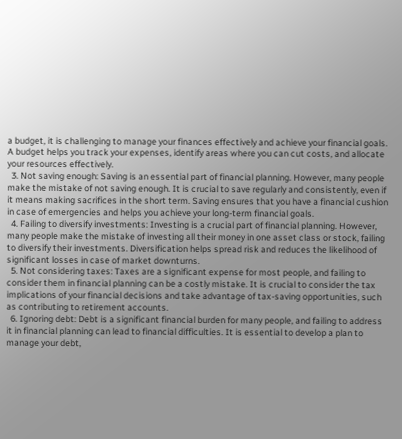a budget, it is challenging to manage your finances effectively and achieve your financial goals. A budget helps you track your expenses, identify areas where you can cut costs, and allocate your resources effectively.
  3. Not saving enough: Saving is an essential part of financial planning. However, many people make the mistake of not saving enough. It is crucial to save regularly and consistently, even if it means making sacrifices in the short term. Saving ensures that you have a financial cushion in case of emergencies and helps you achieve your long-term financial goals.
  4. Failing to diversify investments: Investing is a crucial part of financial planning. However, many people make the mistake of investing all their money in one asset class or stock, failing to diversify their investments. Diversification helps spread risk and reduces the likelihood of significant losses in case of market downturns.
  5. Not considering taxes: Taxes are a significant expense for most people, and failing to consider them in financial planning can be a costly mistake. It is crucial to consider the tax implications of your financial decisions and take advantage of tax-saving opportunities, such as contributing to retirement accounts.
  6. Ignoring debt: Debt is a significant financial burden for many people, and failing to address it in financial planning can lead to financial difficulties. It is essential to develop a plan to manage your debt,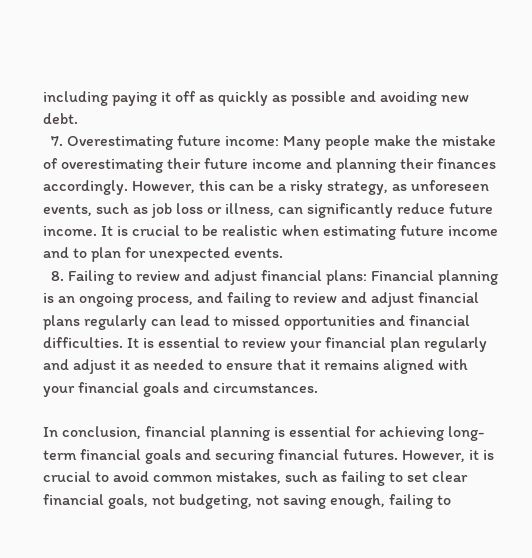including paying it off as quickly as possible and avoiding new debt.
  7. Overestimating future income: Many people make the mistake of overestimating their future income and planning their finances accordingly. However, this can be a risky strategy, as unforeseen events, such as job loss or illness, can significantly reduce future income. It is crucial to be realistic when estimating future income and to plan for unexpected events.
  8. Failing to review and adjust financial plans: Financial planning is an ongoing process, and failing to review and adjust financial plans regularly can lead to missed opportunities and financial difficulties. It is essential to review your financial plan regularly and adjust it as needed to ensure that it remains aligned with your financial goals and circumstances.

In conclusion, financial planning is essential for achieving long-term financial goals and securing financial futures. However, it is crucial to avoid common mistakes, such as failing to set clear financial goals, not budgeting, not saving enough, failing to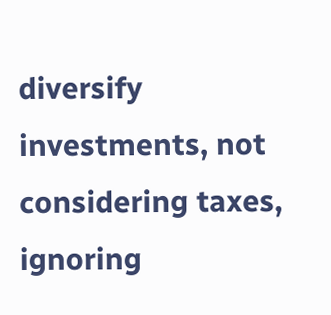diversify investments, not considering taxes, ignoring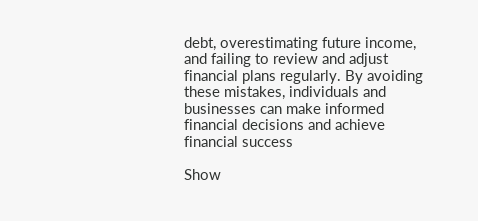debt, overestimating future income, and failing to review and adjust financial plans regularly. By avoiding these mistakes, individuals and businesses can make informed financial decisions and achieve financial success

Show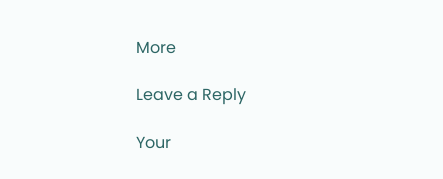More

Leave a Reply

Your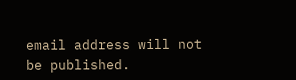email address will not be published.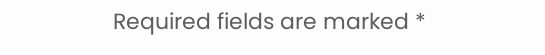Required fields are marked *